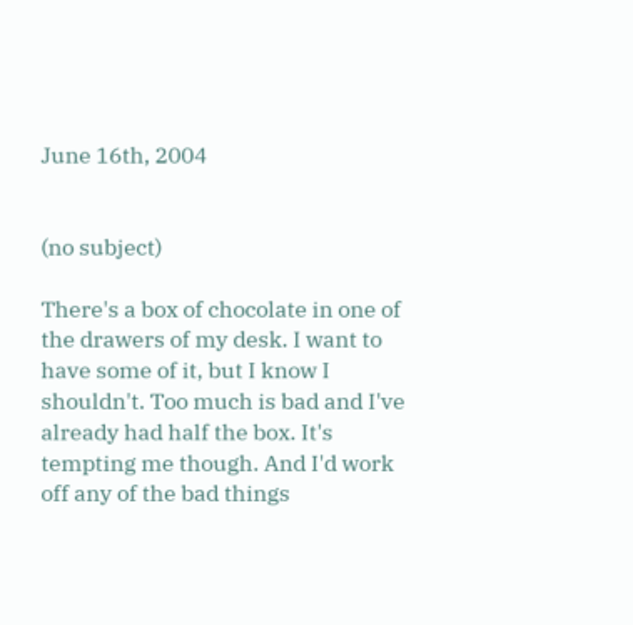June 16th, 2004


(no subject)

There's a box of chocolate in one of the drawers of my desk. I want to have some of it, but I know I shouldn't. Too much is bad and I've already had half the box. It's tempting me though. And I'd work off any of the bad things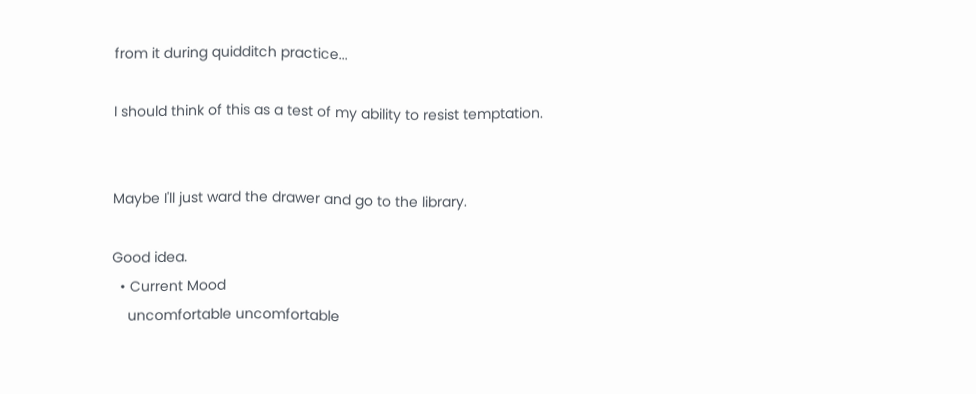from it during quidditch practice...

I should think of this as a test of my ability to resist temptation.


Maybe I'll just ward the drawer and go to the library.

Good idea.
  • Current Mood
    uncomfortable uncomfortable